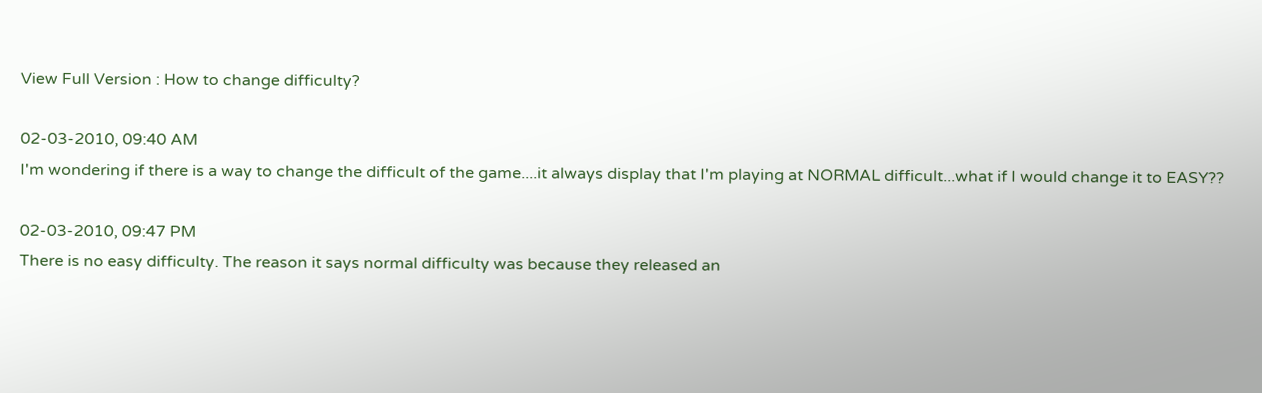View Full Version : How to change difficulty?

02-03-2010, 09:40 AM
I'm wondering if there is a way to change the difficult of the game....it always display that I'm playing at NORMAL difficult...what if I would change it to EASY??

02-03-2010, 09:47 PM
There is no easy difficulty. The reason it says normal difficulty was because they released an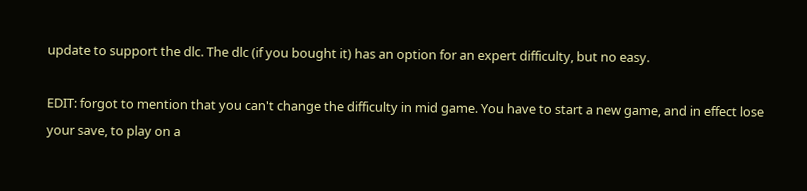update to support the dlc. The dlc (if you bought it) has an option for an expert difficulty, but no easy.

EDIT: forgot to mention that you can't change the difficulty in mid game. You have to start a new game, and in effect lose your save, to play on a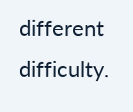different difficulty.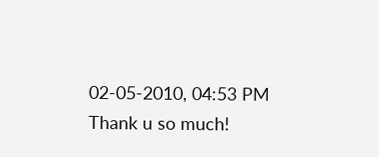02-05-2010, 04:53 PM
Thank u so much!